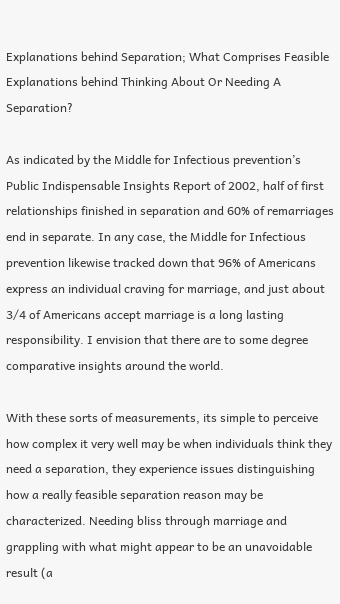Explanations behind Separation; What Comprises Feasible Explanations behind Thinking About Or Needing A Separation?

As indicated by the Middle for Infectious prevention’s Public Indispensable Insights Report of 2002, half of first relationships finished in separation and 60% of remarriages end in separate. In any case, the Middle for Infectious prevention likewise tracked down that 96% of Americans express an individual craving for marriage, and just about 3/4 of Americans accept marriage is a long lasting responsibility. I envision that there are to some degree comparative insights around the world.

With these sorts of measurements, its simple to perceive how complex it very well may be when individuals think they need a separation, they experience issues distinguishing how a really feasible separation reason may be characterized. Needing bliss through marriage and grappling with what might appear to be an unavoidable result (a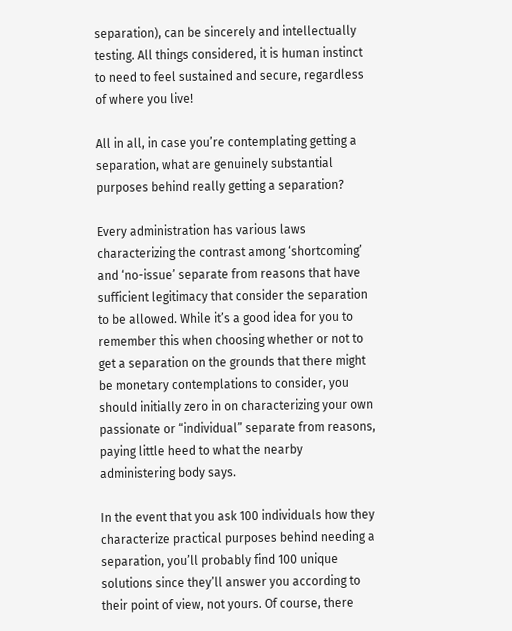separation), can be sincerely and intellectually testing. All things considered, it is human instinct to need to feel sustained and secure, regardless of where you live!

All in all, in case you’re contemplating getting a separation, what are genuinely substantial purposes behind really getting a separation?

Every administration has various laws characterizing the contrast among ‘shortcoming’ and ‘no-issue’ separate from reasons that have sufficient legitimacy that consider the separation to be allowed. While it’s a good idea for you to remember this when choosing whether or not to get a separation on the grounds that there might be monetary contemplations to consider, you should initially zero in on characterizing your own passionate or “individual” separate from reasons, paying little heed to what the nearby administering body says.

In the event that you ask 100 individuals how they characterize practical purposes behind needing a separation, you’ll probably find 100 unique solutions since they’ll answer you according to their point of view, not yours. Of course, there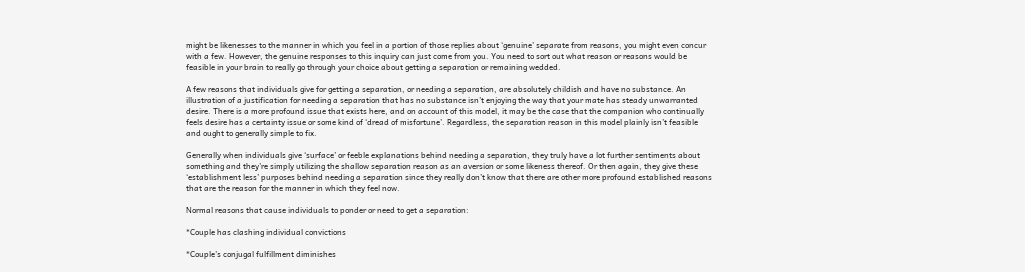might be likenesses to the manner in which you feel in a portion of those replies about ‘genuine’ separate from reasons, you might even concur with a few. However, the genuine responses to this inquiry can just come from you. You need to sort out what reason or reasons would be feasible in your brain to really go through your choice about getting a separation or remaining wedded.

A few reasons that individuals give for getting a separation, or needing a separation, are absolutely childish and have no substance. An illustration of a justification for needing a separation that has no substance isn’t enjoying the way that your mate has steady unwarranted desire. There is a more profound issue that exists here, and on account of this model, it may be the case that the companion who continually feels desire has a certainty issue or some kind of ‘dread of misfortune’. Regardless, the separation reason in this model plainly isn’t feasible and ought to generally simple to fix.

Generally when individuals give ‘surface’ or feeble explanations behind needing a separation, they truly have a lot further sentiments about something and they’re simply utilizing the shallow separation reason as an aversion or some likeness thereof. Or then again, they give these ‘establishment less’ purposes behind needing a separation since they really don’t know that there are other more profound established reasons that are the reason for the manner in which they feel now.

Normal reasons that cause individuals to ponder or need to get a separation:

*Couple has clashing individual convictions

*Couple’s conjugal fulfillment diminishes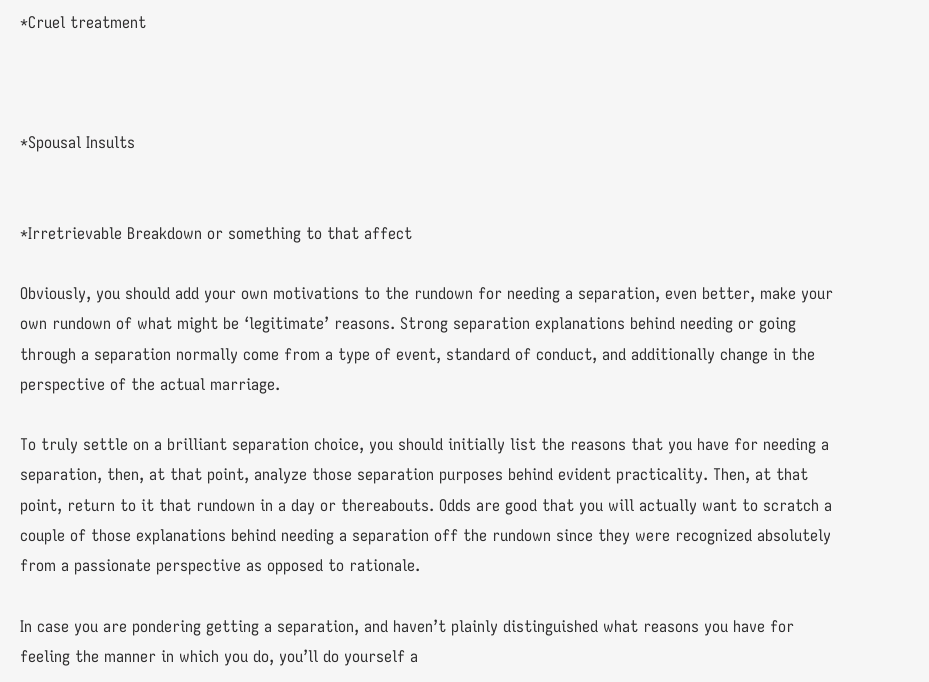*Cruel treatment



*Spousal Insults


*Irretrievable Breakdown or something to that affect

Obviously, you should add your own motivations to the rundown for needing a separation, even better, make your own rundown of what might be ‘legitimate’ reasons. Strong separation explanations behind needing or going through a separation normally come from a type of event, standard of conduct, and additionally change in the perspective of the actual marriage.

To truly settle on a brilliant separation choice, you should initially list the reasons that you have for needing a separation, then, at that point, analyze those separation purposes behind evident practicality. Then, at that point, return to it that rundown in a day or thereabouts. Odds are good that you will actually want to scratch a couple of those explanations behind needing a separation off the rundown since they were recognized absolutely from a passionate perspective as opposed to rationale.

In case you are pondering getting a separation, and haven’t plainly distinguished what reasons you have for feeling the manner in which you do, you’ll do yourself a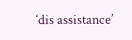‘dis assistance’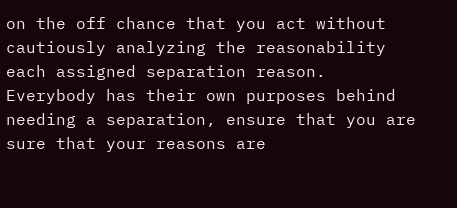on the off chance that you act without cautiously analyzing the reasonability each assigned separation reason. Everybody has their own purposes behind needing a separation, ensure that you are sure that your reasons are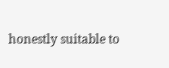honestly suitable to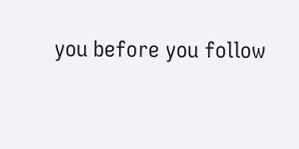you before you follow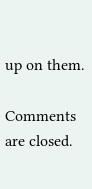up on them.

Comments are closed.